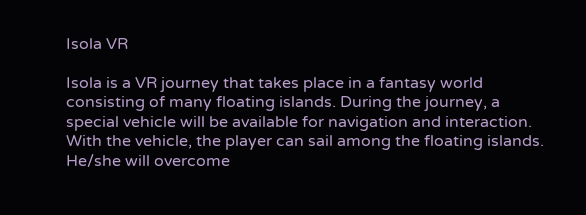Isola VR

Isola is a VR journey that takes place in a fantasy world consisting of many floating islands. During the journey, a special vehicle will be available for navigation and interaction.  With the vehicle, the player can sail among the floating islands. He/she will overcome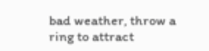bad weather, throw a ring to attract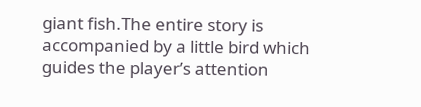giant fish.The entire story is accompanied by a little bird which guides the player’s attention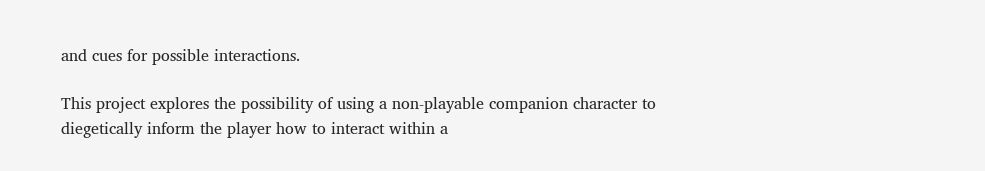and cues for possible interactions.

This project explores the possibility of using a non-playable companion character to diegetically inform the player how to interact within a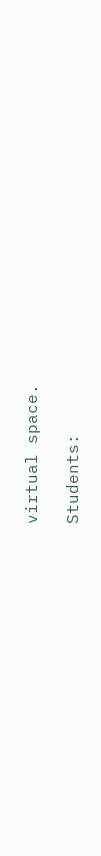virtual space.

Students: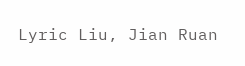Lyric Liu, Jian Ruan